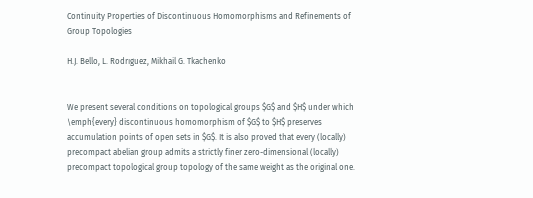Continuity Properties of Discontinuous Homomorphisms and Refinements of Group Topologies

H.J. Bello, L. Rodrıguez, Mikhail G. Tkachenko


We present several conditions on topological groups $G$ and $H$ under which \emph{every} discontinuous homomorphism of $G$ to $H$ preserves accumulation points of open sets in $G$. It is also proved that every (locally) precompact abelian group admits a strictly finer zero-dimensional (locally) precompact topological group topology of the same weight as the original one.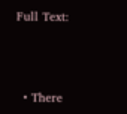Full Text:



  • There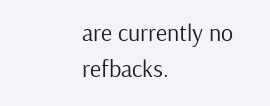are currently no refbacks.